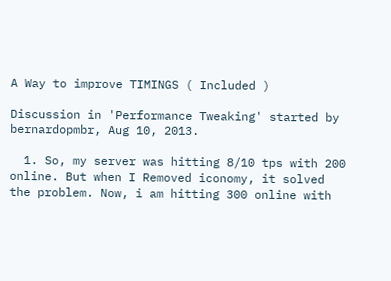A Way to improve TIMINGS ( Included )

Discussion in 'Performance Tweaking' started by bernardopmbr, Aug 10, 2013.

  1. So, my server was hitting 8/10 tps with 200 online. But when I Removed iconomy, it solved the problem. Now, i am hitting 300 online with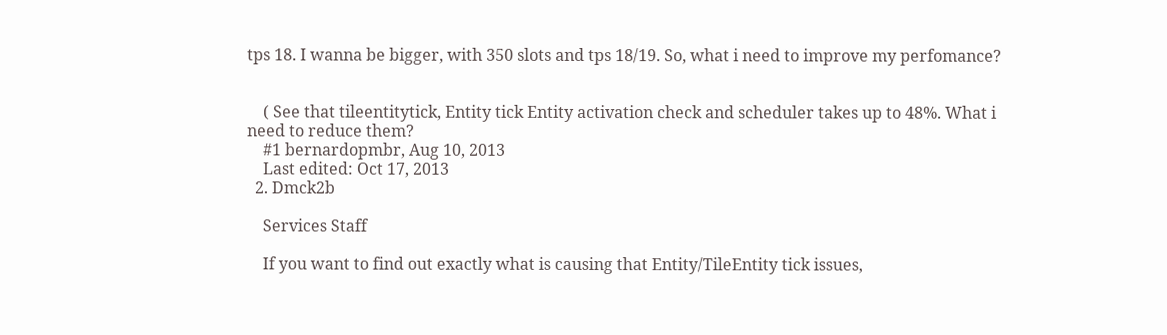tps 18. I wanna be bigger, with 350 slots and tps 18/19. So, what i need to improve my perfomance?


    ( See that tileentitytick, Entity tick Entity activation check and scheduler takes up to 48%. What i need to reduce them?
    #1 bernardopmbr, Aug 10, 2013
    Last edited: Oct 17, 2013
  2. Dmck2b

    Services Staff

    If you want to find out exactly what is causing that Entity/TileEntity tick issues,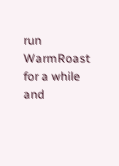run WarmRoast for a while and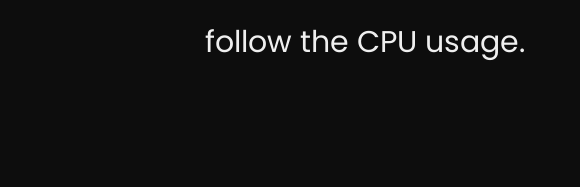follow the CPU usage.